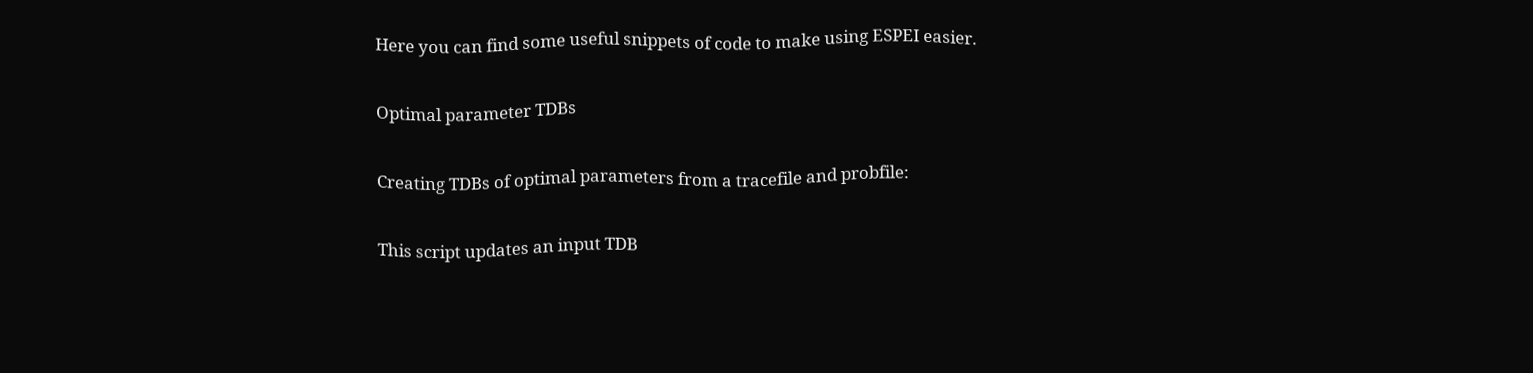Here you can find some useful snippets of code to make using ESPEI easier.

Optimal parameter TDBs

Creating TDBs of optimal parameters from a tracefile and probfile:

This script updates an input TDB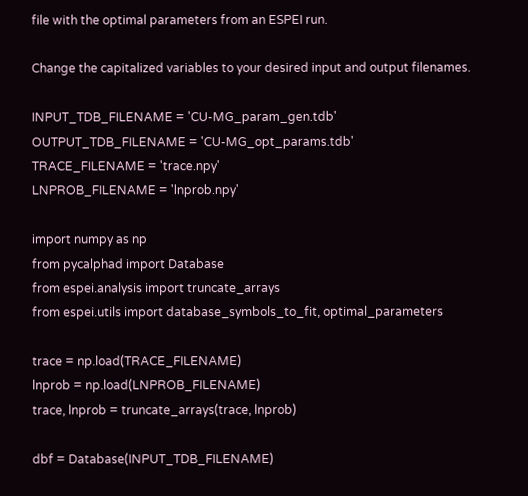file with the optimal parameters from an ESPEI run.

Change the capitalized variables to your desired input and output filenames.

INPUT_TDB_FILENAME = 'CU-MG_param_gen.tdb'
OUTPUT_TDB_FILENAME = 'CU-MG_opt_params.tdb'
TRACE_FILENAME = 'trace.npy'
LNPROB_FILENAME = 'lnprob.npy'

import numpy as np
from pycalphad import Database
from espei.analysis import truncate_arrays
from espei.utils import database_symbols_to_fit, optimal_parameters

trace = np.load(TRACE_FILENAME)
lnprob = np.load(LNPROB_FILENAME)
trace, lnprob = truncate_arrays(trace, lnprob)

dbf = Database(INPUT_TDB_FILENAME)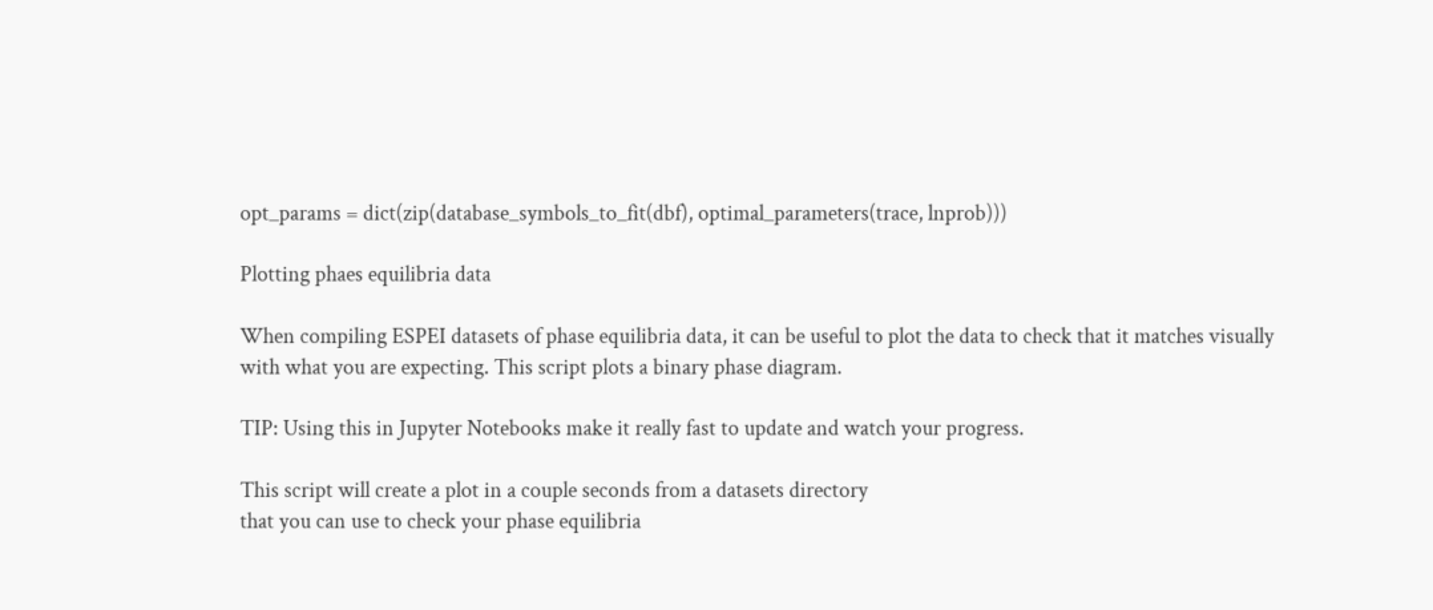opt_params = dict(zip(database_symbols_to_fit(dbf), optimal_parameters(trace, lnprob)))

Plotting phaes equilibria data

When compiling ESPEI datasets of phase equilibria data, it can be useful to plot the data to check that it matches visually with what you are expecting. This script plots a binary phase diagram.

TIP: Using this in Jupyter Notebooks make it really fast to update and watch your progress.

This script will create a plot in a couple seconds from a datasets directory
that you can use to check your phase equilibria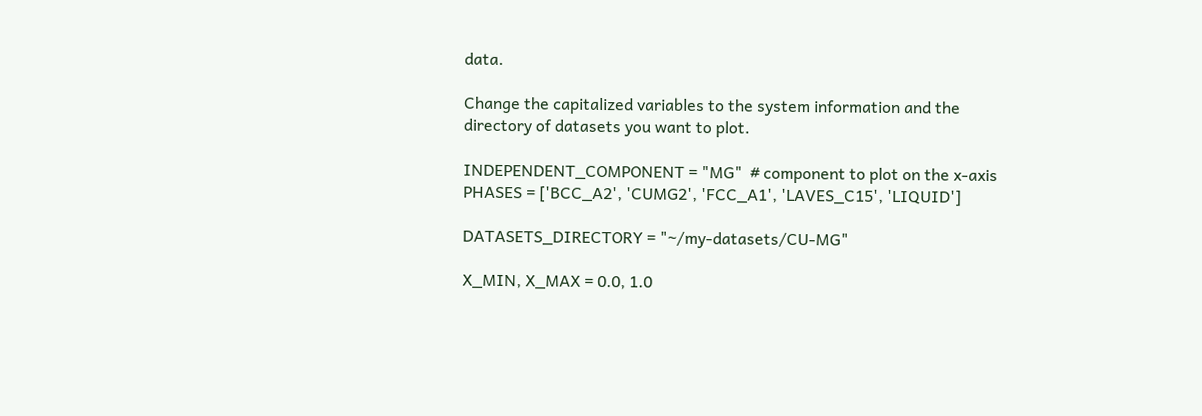data.

Change the capitalized variables to the system information and the
directory of datasets you want to plot.

INDEPENDENT_COMPONENT = "MG"  # component to plot on the x-axis
PHASES = ['BCC_A2', 'CUMG2', 'FCC_A1', 'LAVES_C15', 'LIQUID']

DATASETS_DIRECTORY = "~/my-datasets/CU-MG"

X_MIN, X_MAX = 0.0, 1.0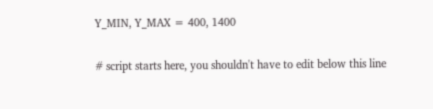Y_MIN, Y_MAX = 400, 1400

# script starts here, you shouldn't have to edit below this line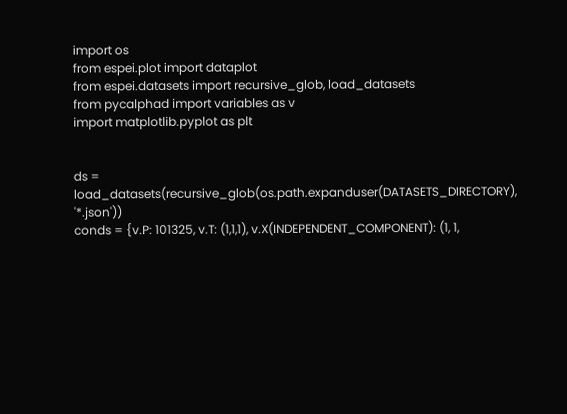import os
from espei.plot import dataplot
from espei.datasets import recursive_glob, load_datasets
from pycalphad import variables as v
import matplotlib.pyplot as plt


ds = load_datasets(recursive_glob(os.path.expanduser(DATASETS_DIRECTORY), '*.json'))
conds = {v.P: 101325, v.T: (1,1,1), v.X(INDEPENDENT_COMPONENT): (1, 1,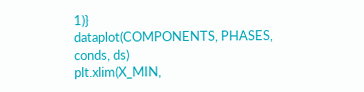1)}
dataplot(COMPONENTS, PHASES, conds, ds)
plt.xlim(X_MIN,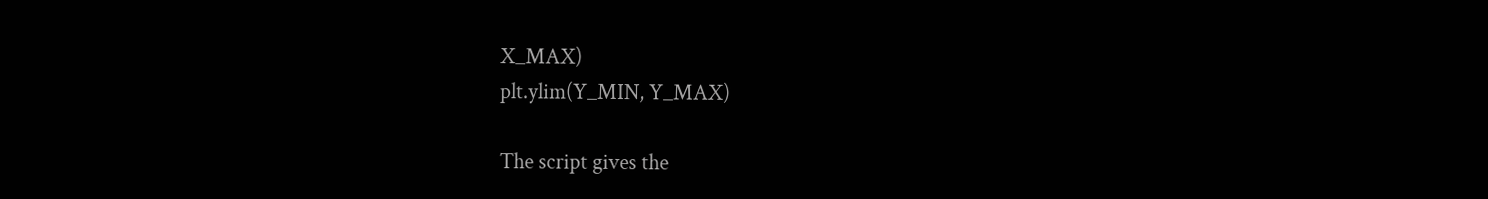X_MAX)
plt.ylim(Y_MIN, Y_MAX)

The script gives the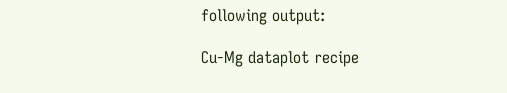following output:

Cu-Mg dataplot recipe